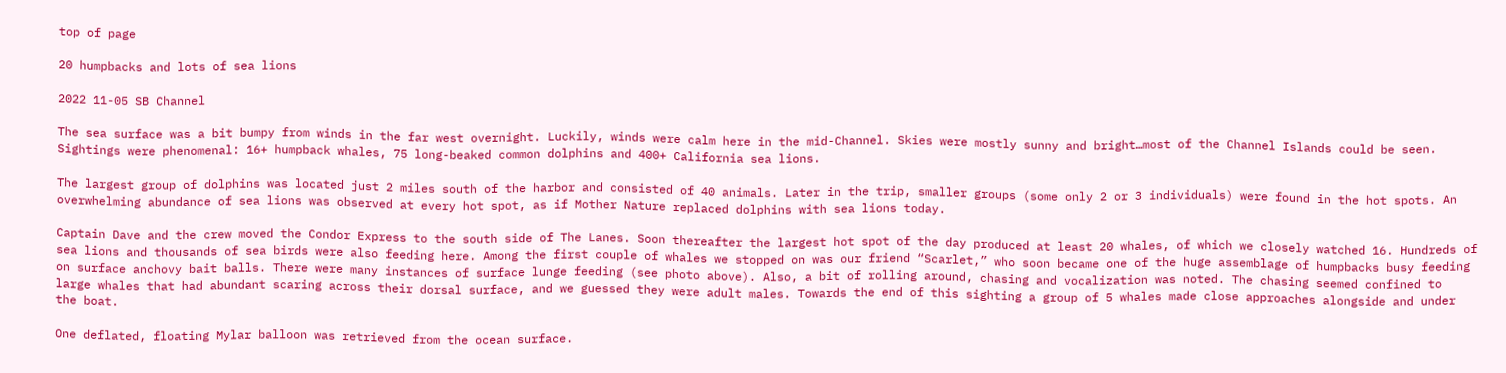top of page

20 humpbacks and lots of sea lions

2022 11-05 SB Channel

The sea surface was a bit bumpy from winds in the far west overnight. Luckily, winds were calm here in the mid-Channel. Skies were mostly sunny and bright…most of the Channel Islands could be seen. Sightings were phenomenal: 16+ humpback whales, 75 long-beaked common dolphins and 400+ California sea lions.

The largest group of dolphins was located just 2 miles south of the harbor and consisted of 40 animals. Later in the trip, smaller groups (some only 2 or 3 individuals) were found in the hot spots. An overwhelming abundance of sea lions was observed at every hot spot, as if Mother Nature replaced dolphins with sea lions today.

Captain Dave and the crew moved the Condor Express to the south side of The Lanes. Soon thereafter the largest hot spot of the day produced at least 20 whales, of which we closely watched 16. Hundreds of sea lions and thousands of sea birds were also feeding here. Among the first couple of whales we stopped on was our friend “Scarlet,” who soon became one of the huge assemblage of humpbacks busy feeding on surface anchovy bait balls. There were many instances of surface lunge feeding (see photo above). Also, a bit of rolling around, chasing and vocalization was noted. The chasing seemed confined to large whales that had abundant scaring across their dorsal surface, and we guessed they were adult males. Towards the end of this sighting a group of 5 whales made close approaches alongside and under the boat.

One deflated, floating Mylar balloon was retrieved from the ocean surface.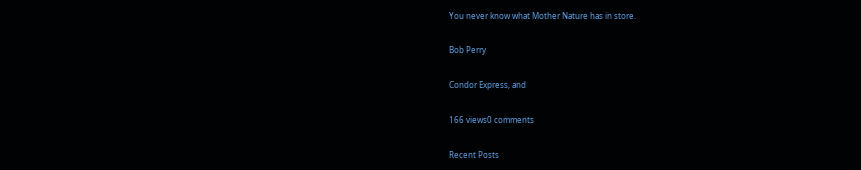You never know what Mother Nature has in store.

Bob Perry

Condor Express, and

166 views0 comments

Recent Posts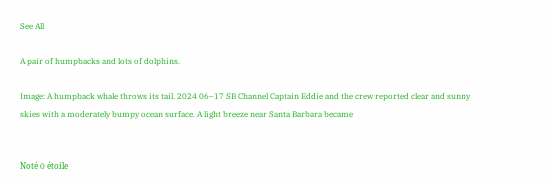See All

A pair of humpbacks and lots of dolphins.

Image: A humpback whale throws its tail. 2024 06–17 SB Channel Captain Eddie and the crew reported clear and sunny skies with a moderately bumpy ocean surface. A light breeze near Santa Barbara became


Noté 0 étoile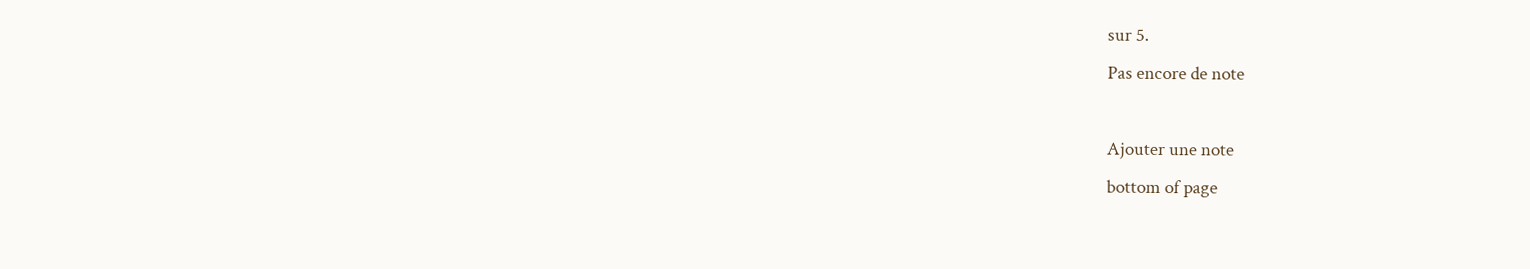sur 5.
Pas encore de note

Ajouter une note
bottom of page